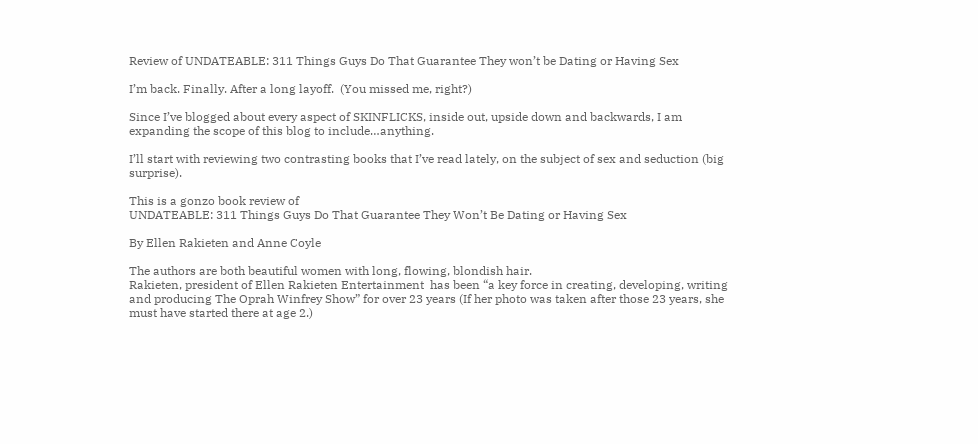Review of UNDATEABLE: 311 Things Guys Do That Guarantee They won’t be Dating or Having Sex

I’m back. Finally. After a long layoff.  (You missed me, right?)

Since I’ve blogged about every aspect of SKINFLICKS, inside out, upside down and backwards, I am expanding the scope of this blog to include…anything.

I’ll start with reviewing two contrasting books that I’ve read lately, on the subject of sex and seduction (big surprise).

This is a gonzo book review of
UNDATEABLE: 311 Things Guys Do That Guarantee They Won’t Be Dating or Having Sex

By Ellen Rakieten and Anne Coyle

The authors are both beautiful women with long, flowing, blondish hair.
Rakieten, president of Ellen Rakieten Entertainment  has been “a key force in creating, developing, writing and producing The Oprah Winfrey Show” for over 23 years (If her photo was taken after those 23 years, she must have started there at age 2.)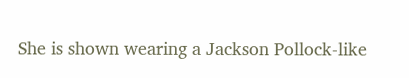She is shown wearing a Jackson Pollock-like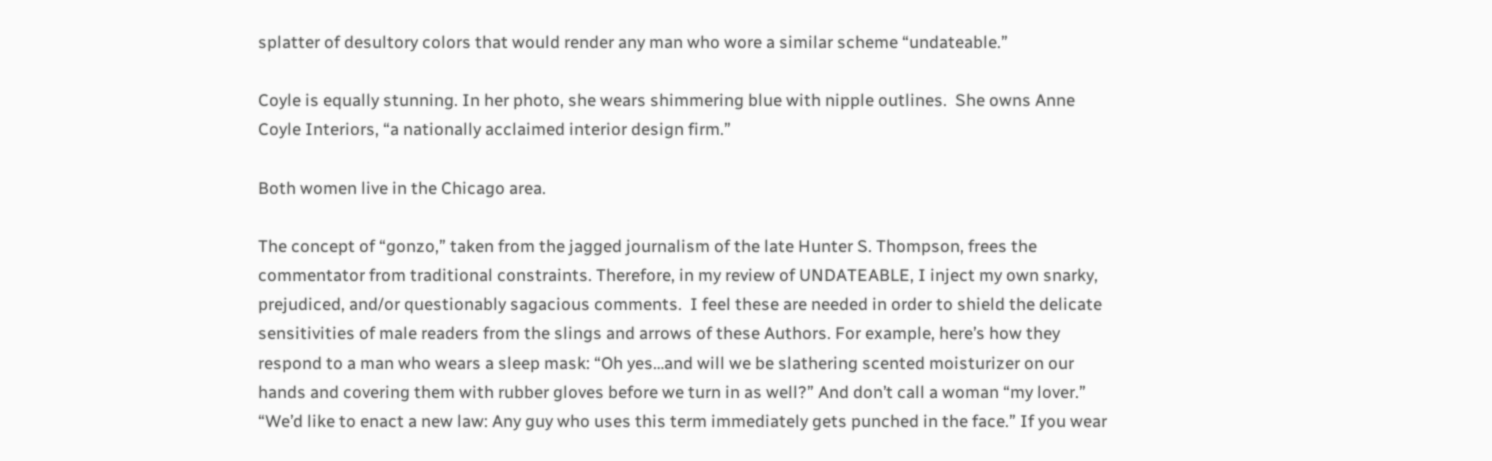splatter of desultory colors that would render any man who wore a similar scheme “undateable.”

Coyle is equally stunning. In her photo, she wears shimmering blue with nipple outlines.  She owns Anne Coyle Interiors, “a nationally acclaimed interior design firm.”

Both women live in the Chicago area.

The concept of “gonzo,” taken from the jagged journalism of the late Hunter S. Thompson, frees the commentator from traditional constraints. Therefore, in my review of UNDATEABLE, I inject my own snarky, prejudiced, and/or questionably sagacious comments.  I feel these are needed in order to shield the delicate sensitivities of male readers from the slings and arrows of these Authors. For example, here’s how they respond to a man who wears a sleep mask: “Oh yes…and will we be slathering scented moisturizer on our hands and covering them with rubber gloves before we turn in as well?” And don’t call a woman “my lover.” “We’d like to enact a new law: Any guy who uses this term immediately gets punched in the face.” If you wear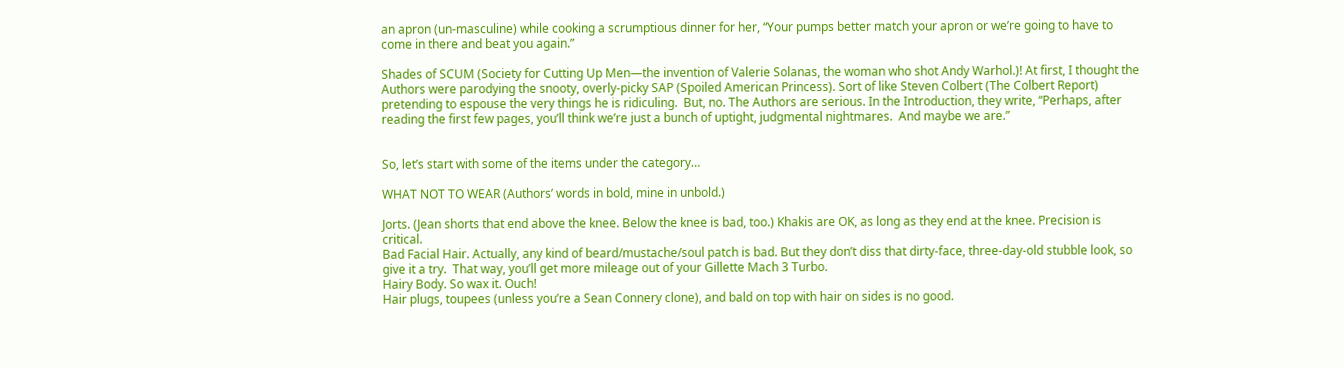an apron (un-masculine) while cooking a scrumptious dinner for her, “Your pumps better match your apron or we’re going to have to come in there and beat you again.”

Shades of SCUM (Society for Cutting Up Men—the invention of Valerie Solanas, the woman who shot Andy Warhol.)! At first, I thought the Authors were parodying the snooty, overly-picky SAP (Spoiled American Princess). Sort of like Steven Colbert (The Colbert Report) pretending to espouse the very things he is ridiculing.  But, no. The Authors are serious. In the Introduction, they write, “Perhaps, after reading the first few pages, you’ll think we’re just a bunch of uptight, judgmental nightmares.  And maybe we are.”


So, let’s start with some of the items under the category…

WHAT NOT TO WEAR (Authors’ words in bold, mine in unbold.)

Jorts. (Jean shorts that end above the knee. Below the knee is bad, too.) Khakis are OK, as long as they end at the knee. Precision is critical.
Bad Facial Hair. Actually, any kind of beard/mustache/soul patch is bad. But they don’t diss that dirty-face, three-day-old stubble look, so give it a try.  That way, you’ll get more mileage out of your Gillette Mach 3 Turbo.
Hairy Body. So wax it. Ouch!
Hair plugs, toupees (unless you’re a Sean Connery clone), and bald on top with hair on sides is no good.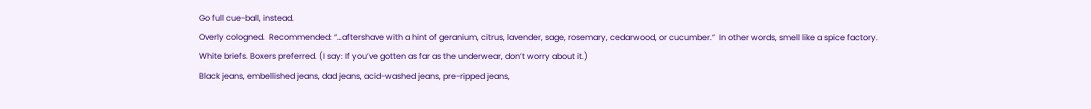Go full cue-ball, instead.
Overly cologned.  Recommended: “…aftershave with a hint of geranium, citrus, lavender, sage, rosemary, cedarwood, or cucumber.”  In other words, smell like a spice factory.
White briefs. Boxers preferred. (I say: If you’ve gotten as far as the underwear, don’t worry about it.)
Black jeans, embellished jeans, dad jeans, acid-washed jeans, pre-ripped jeans,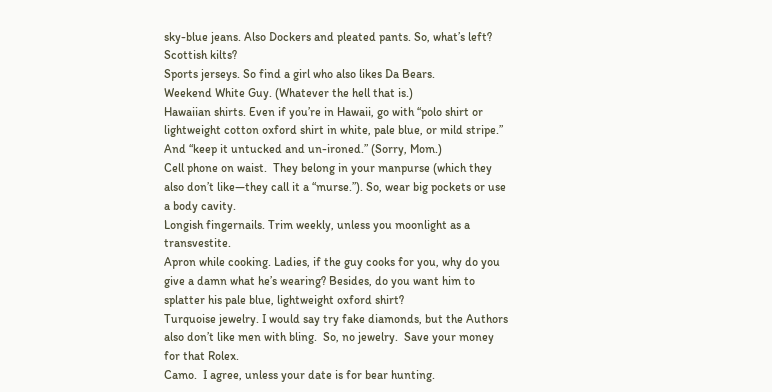sky-blue jeans. Also Dockers and pleated pants. So, what’s left? Scottish kilts?
Sports jerseys. So find a girl who also likes Da Bears.
Weekend White Guy. (Whatever the hell that is.)
Hawaiian shirts. Even if you’re in Hawaii, go with “polo shirt or lightweight cotton oxford shirt in white, pale blue, or mild stripe.” And “keep it untucked and un-ironed.” (Sorry, Mom.)
Cell phone on waist.  They belong in your manpurse (which they also don’t like—they call it a “murse.”). So, wear big pockets or use a body cavity.
Longish fingernails. Trim weekly, unless you moonlight as a transvestite.
Apron while cooking. Ladies, if the guy cooks for you, why do you give a damn what he’s wearing? Besides, do you want him to splatter his pale blue, lightweight oxford shirt?
Turquoise jewelry. I would say try fake diamonds, but the Authors also don’t like men with bling.  So, no jewelry.  Save your money for that Rolex.
Camo.  I agree, unless your date is for bear hunting.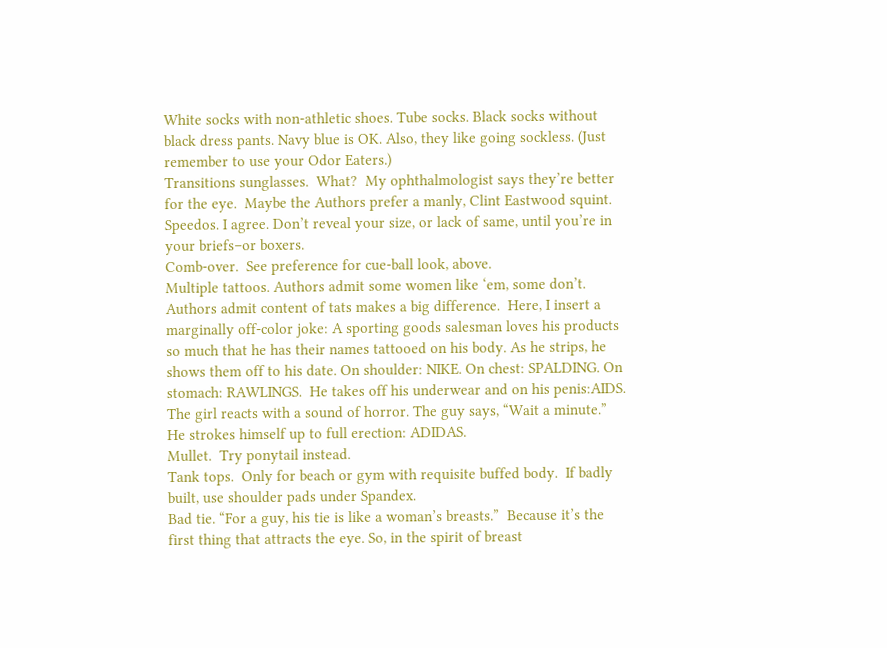White socks with non-athletic shoes. Tube socks. Black socks without black dress pants. Navy blue is OK. Also, they like going sockless. (Just remember to use your Odor Eaters.)
Transitions sunglasses.  What?  My ophthalmologist says they’re better for the eye.  Maybe the Authors prefer a manly, Clint Eastwood squint.
Speedos. I agree. Don’t reveal your size, or lack of same, until you’re in your briefs–or boxers.
Comb-over.  See preference for cue-ball look, above.
Multiple tattoos. Authors admit some women like ‘em, some don’t. Authors admit content of tats makes a big difference.  Here, I insert a marginally off-color joke: A sporting goods salesman loves his products so much that he has their names tattooed on his body. As he strips, he shows them off to his date. On shoulder: NIKE. On chest: SPALDING. On stomach: RAWLINGS.  He takes off his underwear and on his penis:AIDS. The girl reacts with a sound of horror. The guy says, “Wait a minute.”  He strokes himself up to full erection: ADIDAS.
Mullet.  Try ponytail instead.
Tank tops.  Only for beach or gym with requisite buffed body.  If badly built, use shoulder pads under Spandex.
Bad tie. “For a guy, his tie is like a woman’s breasts.”  Because it’s the first thing that attracts the eye. So, in the spirit of breast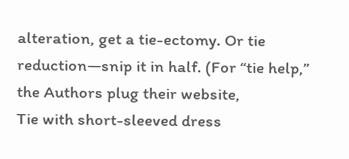alteration, get a tie-ectomy. Or tie reduction—snip it in half. (For “tie help,” the Authors plug their website,
Tie with short-sleeved dress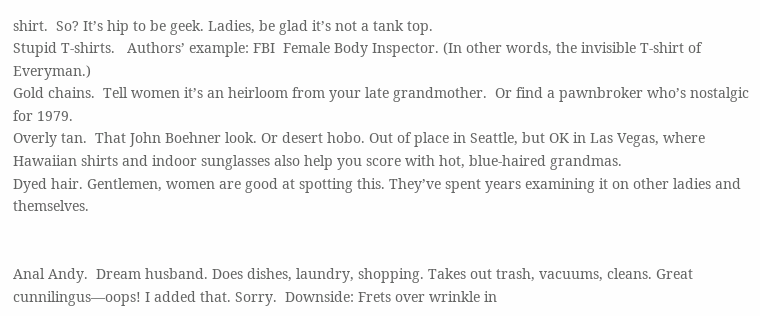shirt.  So? It’s hip to be geek. Ladies, be glad it’s not a tank top.
Stupid T-shirts.   Authors’ example: FBI  Female Body Inspector. (In other words, the invisible T-shirt of Everyman.)
Gold chains.  Tell women it’s an heirloom from your late grandmother.  Or find a pawnbroker who’s nostalgic for 1979.
Overly tan.  That John Boehner look. Or desert hobo. Out of place in Seattle, but OK in Las Vegas, where Hawaiian shirts and indoor sunglasses also help you score with hot, blue-haired grandmas.
Dyed hair. Gentlemen, women are good at spotting this. They’ve spent years examining it on other ladies and themselves.


Anal Andy.  Dream husband. Does dishes, laundry, shopping. Takes out trash, vacuums, cleans. Great cunnilingus—oops! I added that. Sorry.  Downside: Frets over wrinkle in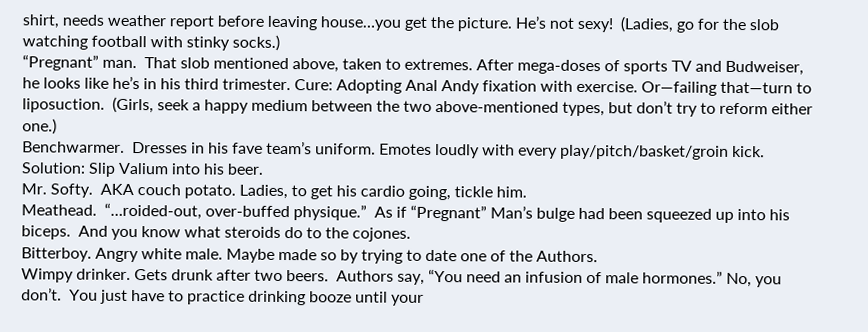shirt, needs weather report before leaving house…you get the picture. He’s not sexy!  (Ladies, go for the slob watching football with stinky socks.)
“Pregnant” man.  That slob mentioned above, taken to extremes. After mega-doses of sports TV and Budweiser, he looks like he’s in his third trimester. Cure: Adopting Anal Andy fixation with exercise. Or—failing that—turn to liposuction.  (Girls, seek a happy medium between the two above-mentioned types, but don’t try to reform either one.)
Benchwarmer.  Dresses in his fave team’s uniform. Emotes loudly with every play/pitch/basket/groin kick. Solution: Slip Valium into his beer.
Mr. Softy.  AKA couch potato. Ladies, to get his cardio going, tickle him.
Meathead.  “…roided-out, over-buffed physique.”  As if “Pregnant” Man’s bulge had been squeezed up into his biceps.  And you know what steroids do to the cojones.
Bitterboy. Angry white male. Maybe made so by trying to date one of the Authors.
Wimpy drinker. Gets drunk after two beers.  Authors say, “You need an infusion of male hormones.” No, you don’t.  You just have to practice drinking booze until your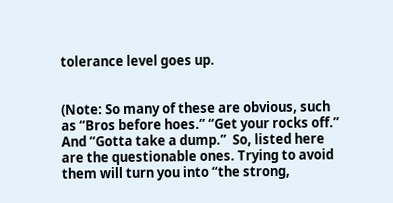tolerance level goes up.


(Note: So many of these are obvious, such as “Bros before hoes.” “Get your rocks off.” And “Gotta take a dump.”  So, listed here are the questionable ones. Trying to avoid them will turn you into “the strong,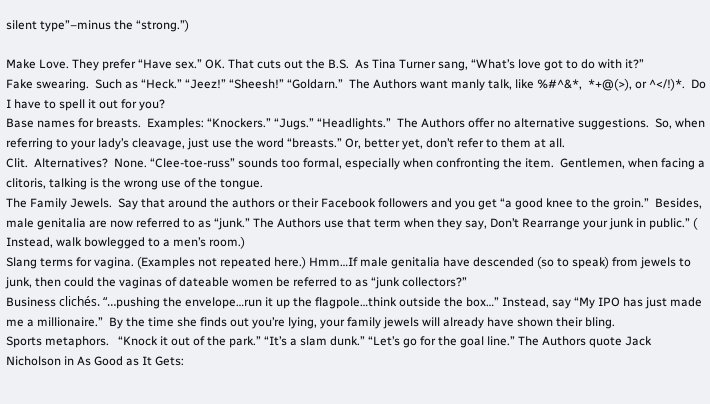silent type”–minus the “strong.”)

Make Love. They prefer “Have sex.” OK. That cuts out the B.S.  As Tina Turner sang, “What’s love got to do with it?”
Fake swearing.  Such as “Heck.” “Jeez!” “Sheesh!” “Goldarn.”  The Authors want manly talk, like %#^&*,  *+@(>), or ^</!)*.  Do I have to spell it out for you?
Base names for breasts.  Examples: “Knockers.” “Jugs.” “Headlights.”  The Authors offer no alternative suggestions.  So, when referring to your lady’s cleavage, just use the word “breasts.” Or, better yet, don’t refer to them at all.
Clit.  Alternatives?  None. “Clee-toe-russ” sounds too formal, especially when confronting the item.  Gentlemen, when facing a clitoris, talking is the wrong use of the tongue.
The Family Jewels.  Say that around the authors or their Facebook followers and you get “a good knee to the groin.”  Besides, male genitalia are now referred to as “junk.” The Authors use that term when they say, Don’t Rearrange your junk in public.” ( Instead, walk bowlegged to a men’s room.)
Slang terms for vagina. (Examples not repeated here.) Hmm…If male genitalia have descended (so to speak) from jewels to junk, then could the vaginas of dateable women be referred to as “junk collectors?”
Business clichés. “…pushing the envelope…run it up the flagpole…think outside the box…” Instead, say “My IPO has just made me a millionaire.”  By the time she finds out you’re lying, your family jewels will already have shown their bling.
Sports metaphors.   “Knock it out of the park.” “It’s a slam dunk.” “Let’s go for the goal line.” The Authors quote Jack Nicholson in As Good as It Gets: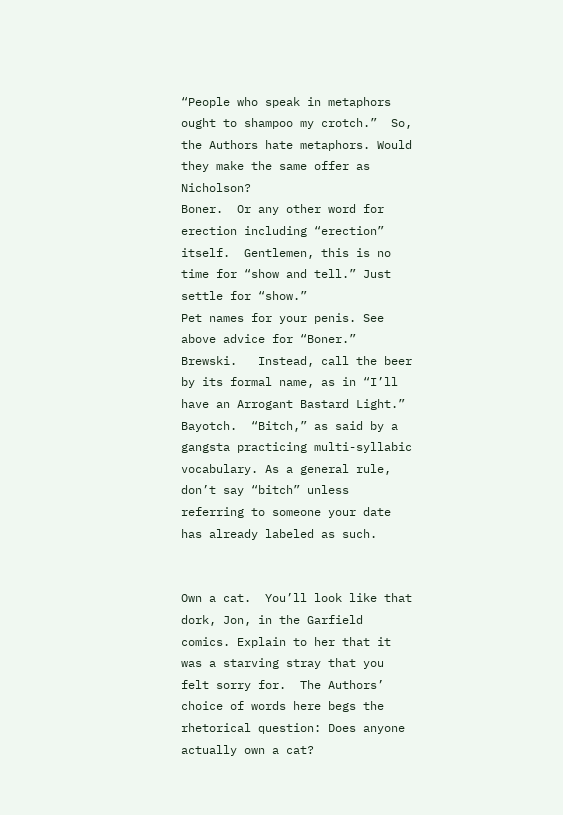“People who speak in metaphors ought to shampoo my crotch.”  So, the Authors hate metaphors. Would they make the same offer as Nicholson?
Boner.  Or any other word for erection including “erection” itself.  Gentlemen, this is no time for “show and tell.” Just settle for “show.”
Pet names for your penis. See above advice for “Boner.”
Brewski.   Instead, call the beer by its formal name, as in “I’ll have an Arrogant Bastard Light.”
Bayotch.  “Bitch,” as said by a gangsta practicing multi-syllabic vocabulary. As a general rule, don’t say “bitch” unless referring to someone your date has already labeled as such.


Own a cat.  You’ll look like that dork, Jon, in the Garfield comics. Explain to her that it was a starving stray that you felt sorry for.  The Authors’ choice of words here begs the rhetorical question: Does anyone actually own a cat?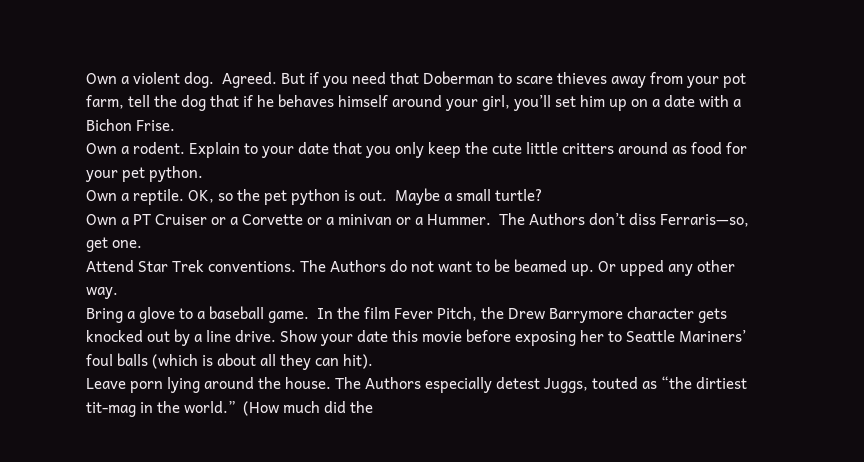Own a violent dog.  Agreed. But if you need that Doberman to scare thieves away from your pot farm, tell the dog that if he behaves himself around your girl, you’ll set him up on a date with a Bichon Frise.
Own a rodent. Explain to your date that you only keep the cute little critters around as food for your pet python.
Own a reptile. OK, so the pet python is out.  Maybe a small turtle?
Own a PT Cruiser or a Corvette or a minivan or a Hummer.  The Authors don’t diss Ferraris—so, get one.
Attend Star Trek conventions. The Authors do not want to be beamed up. Or upped any other way.
Bring a glove to a baseball game.  In the film Fever Pitch, the Drew Barrymore character gets knocked out by a line drive. Show your date this movie before exposing her to Seattle Mariners’ foul balls (which is about all they can hit).
Leave porn lying around the house. The Authors especially detest Juggs, touted as “the dirtiest tit-mag in the world.”  (How much did the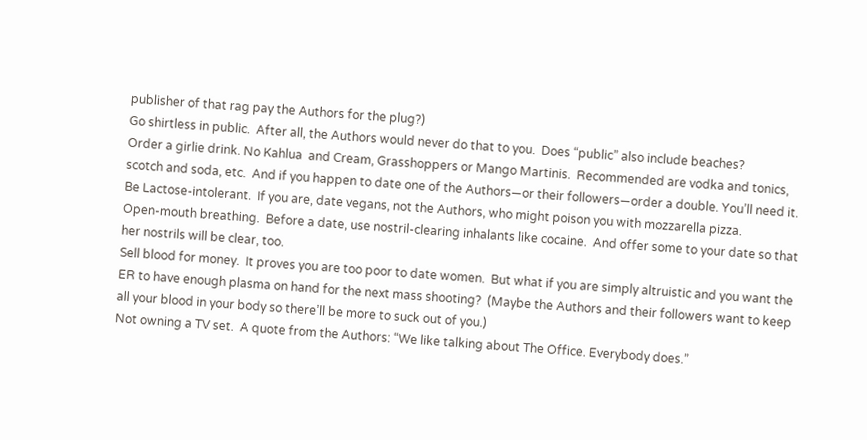publisher of that rag pay the Authors for the plug?)
Go shirtless in public.  After all, the Authors would never do that to you.  Does “public” also include beaches?
Order a girlie drink. No Kahlua  and Cream, Grasshoppers or Mango Martinis.  Recommended are vodka and tonics, scotch and soda, etc.  And if you happen to date one of the Authors—or their followers—order a double. You’ll need it.
Be Lactose-intolerant.  If you are, date vegans, not the Authors, who might poison you with mozzarella pizza.
Open-mouth breathing.  Before a date, use nostril-clearing inhalants like cocaine.  And offer some to your date so that her nostrils will be clear, too.
Sell blood for money.  It proves you are too poor to date women.  But what if you are simply altruistic and you want the ER to have enough plasma on hand for the next mass shooting?  (Maybe the Authors and their followers want to keep all your blood in your body so there’ll be more to suck out of you.)
Not owning a TV set.  A quote from the Authors: “We like talking about The Office. Everybody does.”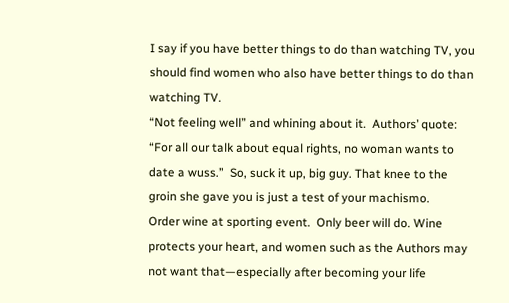I say if you have better things to do than watching TV, you should find women who also have better things to do than watching TV.
“Not feeling well” and whining about it.  Authors’ quote: “For all our talk about equal rights, no woman wants to date a wuss.”  So, suck it up, big guy. That knee to the groin she gave you is just a test of your machismo.
Order wine at sporting event.  Only beer will do. Wine protects your heart, and women such as the Authors may not want that—especially after becoming your life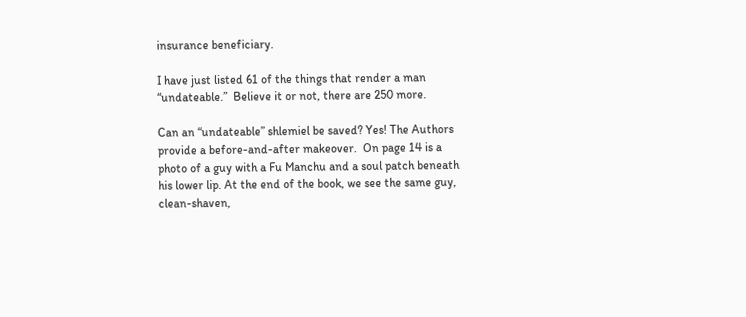insurance beneficiary.

I have just listed 61 of the things that render a man “undateable.”  Believe it or not, there are 250 more.

Can an “undateable” shlemiel be saved? Yes! The Authors provide a before-and-after makeover.  On page 14 is a photo of a guy with a Fu Manchu and a soul patch beneath his lower lip. At the end of the book, we see the same guy, clean-shaven,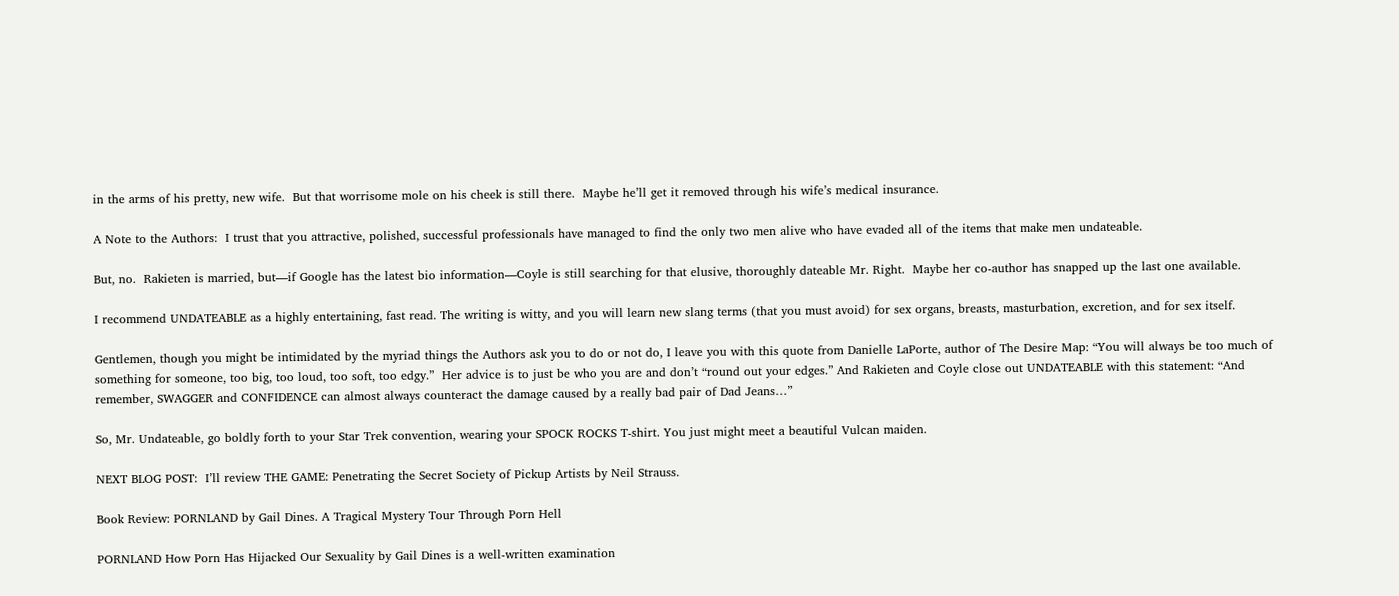in the arms of his pretty, new wife.  But that worrisome mole on his cheek is still there.  Maybe he’ll get it removed through his wife’s medical insurance.

A Note to the Authors:  I trust that you attractive, polished, successful professionals have managed to find the only two men alive who have evaded all of the items that make men undateable.

But, no.  Rakieten is married, but—if Google has the latest bio information—Coyle is still searching for that elusive, thoroughly dateable Mr. Right.  Maybe her co-author has snapped up the last one available.

I recommend UNDATEABLE as a highly entertaining, fast read. The writing is witty, and you will learn new slang terms (that you must avoid) for sex organs, breasts, masturbation, excretion, and for sex itself.

Gentlemen, though you might be intimidated by the myriad things the Authors ask you to do or not do, I leave you with this quote from Danielle LaPorte, author of The Desire Map: “You will always be too much of something for someone, too big, too loud, too soft, too edgy.”  Her advice is to just be who you are and don’t “round out your edges.” And Rakieten and Coyle close out UNDATEABLE with this statement: “And remember, SWAGGER and CONFIDENCE can almost always counteract the damage caused by a really bad pair of Dad Jeans…”

So, Mr. Undateable, go boldly forth to your Star Trek convention, wearing your SPOCK ROCKS T-shirt. You just might meet a beautiful Vulcan maiden.

NEXT BLOG POST:  I’ll review THE GAME: Penetrating the Secret Society of Pickup Artists by Neil Strauss.

Book Review: PORNLAND by Gail Dines. A Tragical Mystery Tour Through Porn Hell

PORNLAND How Porn Has Hijacked Our Sexuality by Gail Dines is a well-written examination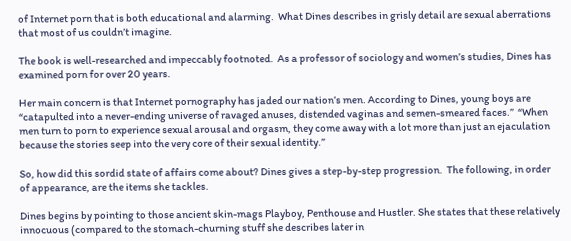of Internet porn that is both educational and alarming.  What Dines describes in grisly detail are sexual aberrations that most of us couldn’t imagine.

The book is well-researched and impeccably footnoted.  As a professor of sociology and women’s studies, Dines has examined porn for over 20 years.

Her main concern is that Internet pornography has jaded our nation’s men. According to Dines, young boys are “catapulted into a never-ending universe of ravaged anuses, distended vaginas and semen-smeared faces.”  “When men turn to porn to experience sexual arousal and orgasm, they come away with a lot more than just an ejaculation because the stories seep into the very core of their sexual identity.”

So, how did this sordid state of affairs come about? Dines gives a step-by-step progression.  The following, in order of appearance, are the items she tackles.

Dines begins by pointing to those ancient skin-mags Playboy, Penthouse and Hustler. She states that these relatively innocuous (compared to the stomach-churning stuff she describes later in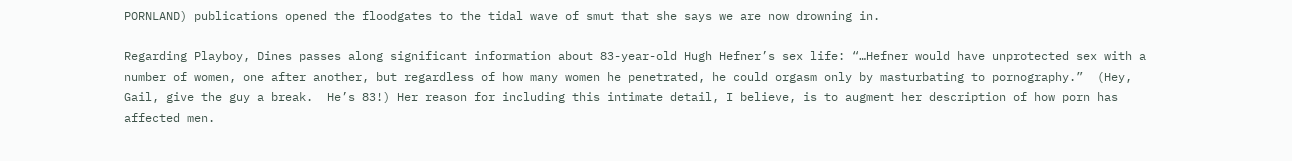PORNLAND) publications opened the floodgates to the tidal wave of smut that she says we are now drowning in.

Regarding Playboy, Dines passes along significant information about 83-year-old Hugh Hefner’s sex life: “…Hefner would have unprotected sex with a number of women, one after another, but regardless of how many women he penetrated, he could orgasm only by masturbating to pornography.”  (Hey, Gail, give the guy a break.  He’s 83!) Her reason for including this intimate detail, I believe, is to augment her description of how porn has affected men.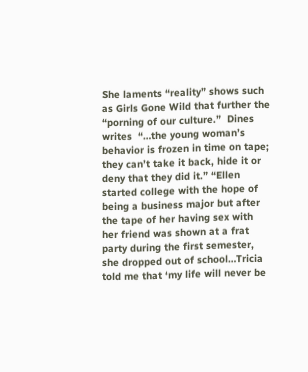She laments “reality” shows such as Girls Gone Wild that further the “porning of our culture.”  Dines writes  “…the young woman’s behavior is frozen in time on tape; they can’t take it back, hide it or deny that they did it.” “Ellen started college with the hope of being a business major but after the tape of her having sex with her friend was shown at a frat party during the first semester, she dropped out of school…Tricia told me that ‘my life will never be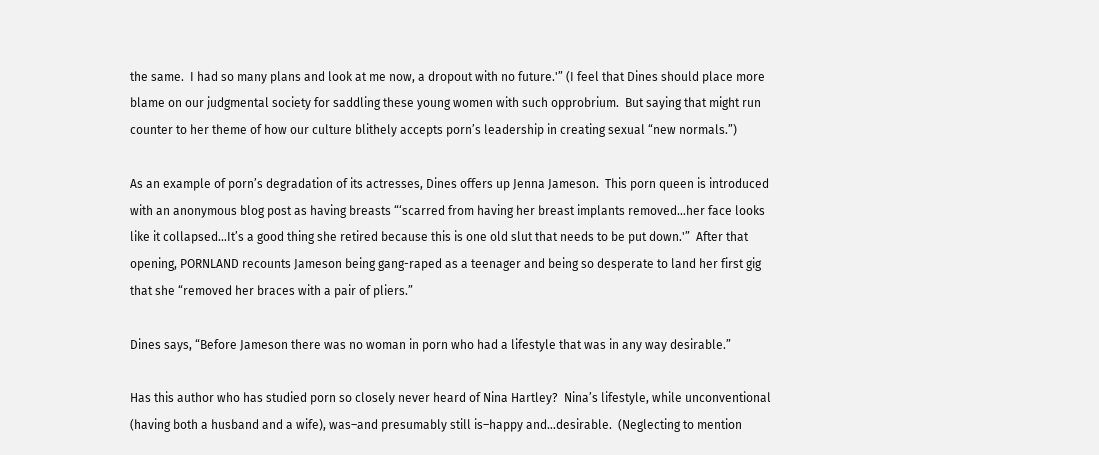the same.  I had so many plans and look at me now, a dropout with no future.'” (I feel that Dines should place more blame on our judgmental society for saddling these young women with such opprobrium.  But saying that might run counter to her theme of how our culture blithely accepts porn’s leadership in creating sexual “new normals.”)

As an example of porn’s degradation of its actresses, Dines offers up Jenna Jameson.  This porn queen is introduced with an anonymous blog post as having breasts “‘scarred from having her breast implants removed…her face looks like it collapsed…It’s a good thing she retired because this is one old slut that needs to be put down.'”  After that opening, PORNLAND recounts Jameson being gang-raped as a teenager and being so desperate to land her first gig that she “removed her braces with a pair of pliers.”

Dines says, “Before Jameson there was no woman in porn who had a lifestyle that was in any way desirable.”

Has this author who has studied porn so closely never heard of Nina Hartley?  Nina’s lifestyle, while unconventional (having both a husband and a wife), was–and presumably still is–happy and…desirable.  (Neglecting to mention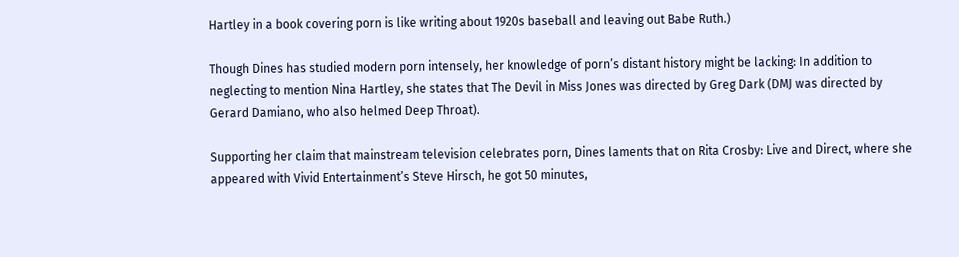Hartley in a book covering porn is like writing about 1920s baseball and leaving out Babe Ruth.)

Though Dines has studied modern porn intensely, her knowledge of porn’s distant history might be lacking: In addition to neglecting to mention Nina Hartley, she states that The Devil in Miss Jones was directed by Greg Dark (DMJ was directed by Gerard Damiano, who also helmed Deep Throat).

Supporting her claim that mainstream television celebrates porn, Dines laments that on Rita Crosby: Live and Direct, where she appeared with Vivid Entertainment’s Steve Hirsch, he got 50 minutes,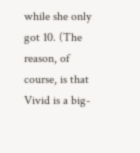while she only got 10. (The reason, of course, is that Vivid is a big-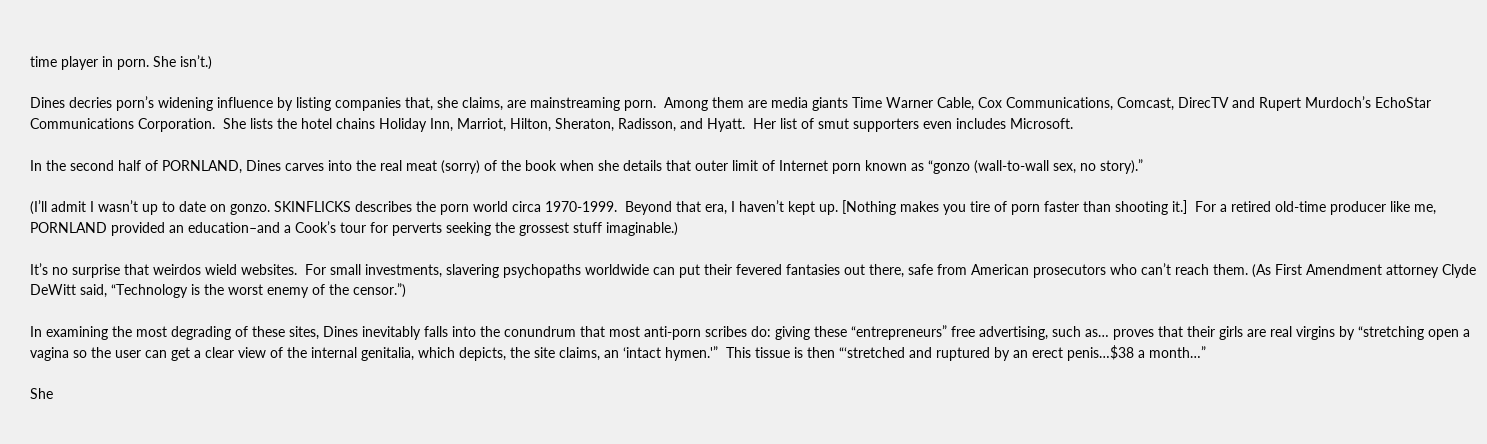time player in porn. She isn’t.)

Dines decries porn’s widening influence by listing companies that, she claims, are mainstreaming porn.  Among them are media giants Time Warner Cable, Cox Communications, Comcast, DirecTV and Rupert Murdoch’s EchoStar Communications Corporation.  She lists the hotel chains Holiday Inn, Marriot, Hilton, Sheraton, Radisson, and Hyatt.  Her list of smut supporters even includes Microsoft.

In the second half of PORNLAND, Dines carves into the real meat (sorry) of the book when she details that outer limit of Internet porn known as “gonzo (wall-to-wall sex, no story).”

(I’ll admit I wasn’t up to date on gonzo. SKINFLICKS describes the porn world circa 1970-1999.  Beyond that era, I haven’t kept up. [Nothing makes you tire of porn faster than shooting it.]  For a retired old-time producer like me, PORNLAND provided an education–and a Cook’s tour for perverts seeking the grossest stuff imaginable.)

It’s no surprise that weirdos wield websites.  For small investments, slavering psychopaths worldwide can put their fevered fantasies out there, safe from American prosecutors who can’t reach them. (As First Amendment attorney Clyde DeWitt said, “Technology is the worst enemy of the censor.”)

In examining the most degrading of these sites, Dines inevitably falls into the conundrum that most anti-porn scribes do: giving these “entrepreneurs” free advertising, such as… proves that their girls are real virgins by “stretching open a vagina so the user can get a clear view of the internal genitalia, which depicts, the site claims, an ‘intact hymen.'”  This tissue is then “‘stretched and ruptured by an erect penis…$38 a month…”

She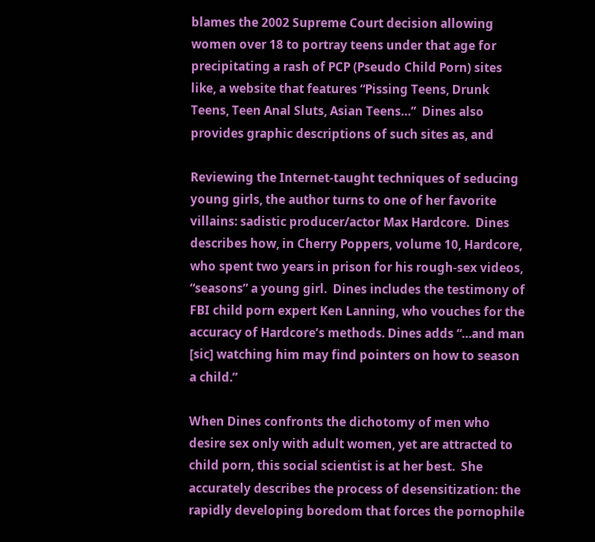blames the 2002 Supreme Court decision allowing women over 18 to portray teens under that age for precipitating a rash of PCP (Pseudo Child Porn) sites like, a website that features “Pissing Teens, Drunk Teens, Teen Anal Sluts, Asian Teens…”  Dines also provides graphic descriptions of such sites as, and

Reviewing the Internet-taught techniques of seducing young girls, the author turns to one of her favorite villains: sadistic producer/actor Max Hardcore.  Dines describes how, in Cherry Poppers, volume 10, Hardcore, who spent two years in prison for his rough-sex videos, “seasons” a young girl.  Dines includes the testimony of FBI child porn expert Ken Lanning, who vouches for the accuracy of Hardcore’s methods. Dines adds “…and man [sic] watching him may find pointers on how to season a child.”

When Dines confronts the dichotomy of men who desire sex only with adult women, yet are attracted to child porn, this social scientist is at her best.  She accurately describes the process of desensitization: the rapidly developing boredom that forces the pornophile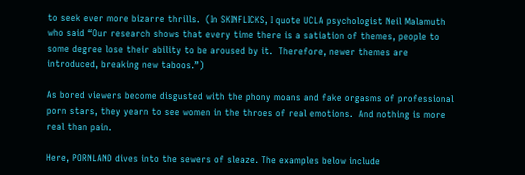to seek ever more bizarre thrills.  (In SKINFLICKS, I quote UCLA psychologist Neil Malamuth who said “Our research shows that every time there is a satiation of themes, people to some degree lose their ability to be aroused by it.  Therefore, newer themes are introduced, breaking new taboos.”)

As bored viewers become disgusted with the phony moans and fake orgasms of professional porn stars, they yearn to see women in the throes of real emotions.  And nothing is more real than pain.

Here, PORNLAND dives into the sewers of sleaze. The examples below include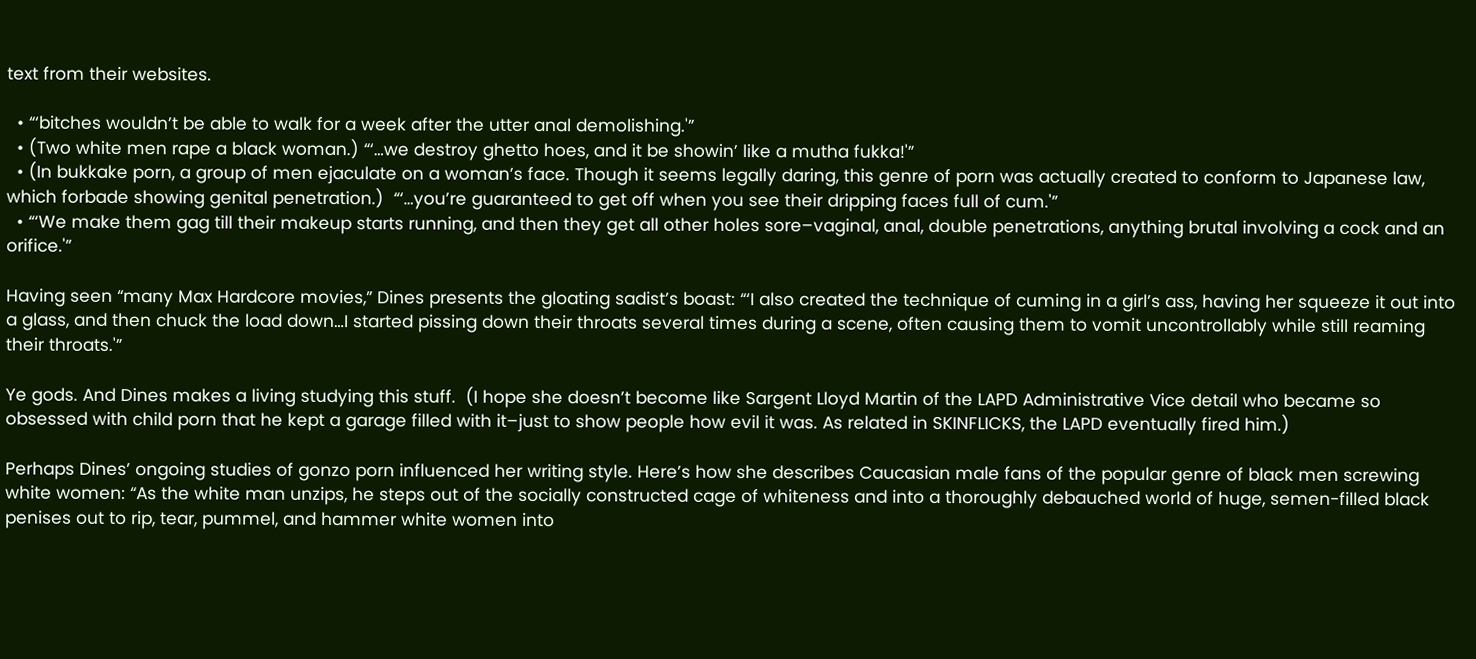text from their websites.

  • “‘bitches wouldn’t be able to walk for a week after the utter anal demolishing.'”
  • (Two white men rape a black woman.) “‘…we destroy ghetto hoes, and it be showin’ like a mutha fukka!'”
  • (In bukkake porn, a group of men ejaculate on a woman’s face. Though it seems legally daring, this genre of porn was actually created to conform to Japanese law, which forbade showing genital penetration.)  “‘…you’re guaranteed to get off when you see their dripping faces full of cum.'”
  • “‘We make them gag till their makeup starts running, and then they get all other holes sore–vaginal, anal, double penetrations, anything brutal involving a cock and an orifice.'”

Having seen “many Max Hardcore movies,” Dines presents the gloating sadist’s boast: “‘I also created the technique of cuming in a girl’s ass, having her squeeze it out into a glass, and then chuck the load down…I started pissing down their throats several times during a scene, often causing them to vomit uncontrollably while still reaming their throats.'”

Ye gods. And Dines makes a living studying this stuff.  (I hope she doesn’t become like Sargent Lloyd Martin of the LAPD Administrative Vice detail who became so obsessed with child porn that he kept a garage filled with it–just to show people how evil it was. As related in SKINFLICKS, the LAPD eventually fired him.)

Perhaps Dines’ ongoing studies of gonzo porn influenced her writing style. Here’s how she describes Caucasian male fans of the popular genre of black men screwing white women: “As the white man unzips, he steps out of the socially constructed cage of whiteness and into a thoroughly debauched world of huge, semen-filled black penises out to rip, tear, pummel, and hammer white women into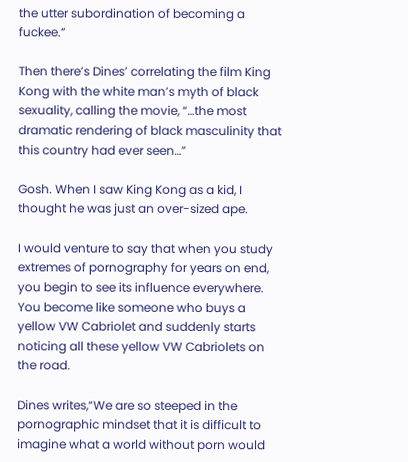the utter subordination of becoming a fuckee.”

Then there’s Dines’ correlating the film King Kong with the white man’s myth of black sexuality, calling the movie, “…the most dramatic rendering of black masculinity that this country had ever seen…”

Gosh. When I saw King Kong as a kid, I thought he was just an over-sized ape.

I would venture to say that when you study extremes of pornography for years on end, you begin to see its influence everywhere.  You become like someone who buys a yellow VW Cabriolet and suddenly starts noticing all these yellow VW Cabriolets on the road.

Dines writes,“We are so steeped in the pornographic mindset that it is difficult to imagine what a world without porn would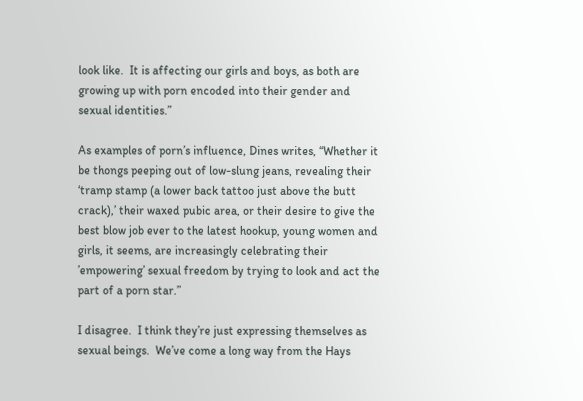look like.  It is affecting our girls and boys, as both are growing up with porn encoded into their gender and sexual identities.”

As examples of porn’s influence, Dines writes, “Whether it be thongs peeping out of low-slung jeans, revealing their ‘tramp stamp (a lower back tattoo just above the butt crack),’ their waxed pubic area, or their desire to give the best blow job ever to the latest hookup, young women and girls, it seems, are increasingly celebrating their ’empowering’ sexual freedom by trying to look and act the part of a porn star.”

I disagree.  I think they’re just expressing themselves as sexual beings.  We’ve come a long way from the Hays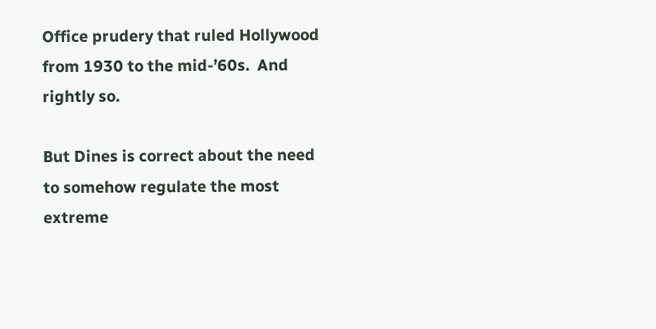Office prudery that ruled Hollywood from 1930 to the mid-’60s.  And rightly so.

But Dines is correct about the need to somehow regulate the most extreme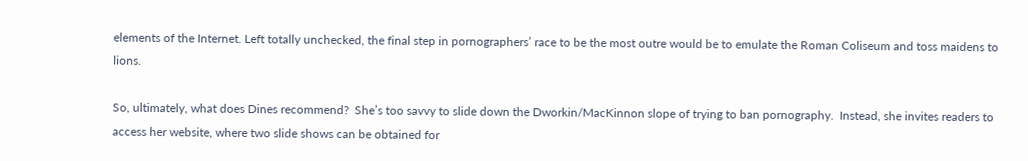elements of the Internet. Left totally unchecked, the final step in pornographers’ race to be the most outre would be to emulate the Roman Coliseum and toss maidens to lions.

So, ultimately, what does Dines recommend?  She’s too savvy to slide down the Dworkin/MacKinnon slope of trying to ban pornography.  Instead, she invites readers to access her website, where two slide shows can be obtained for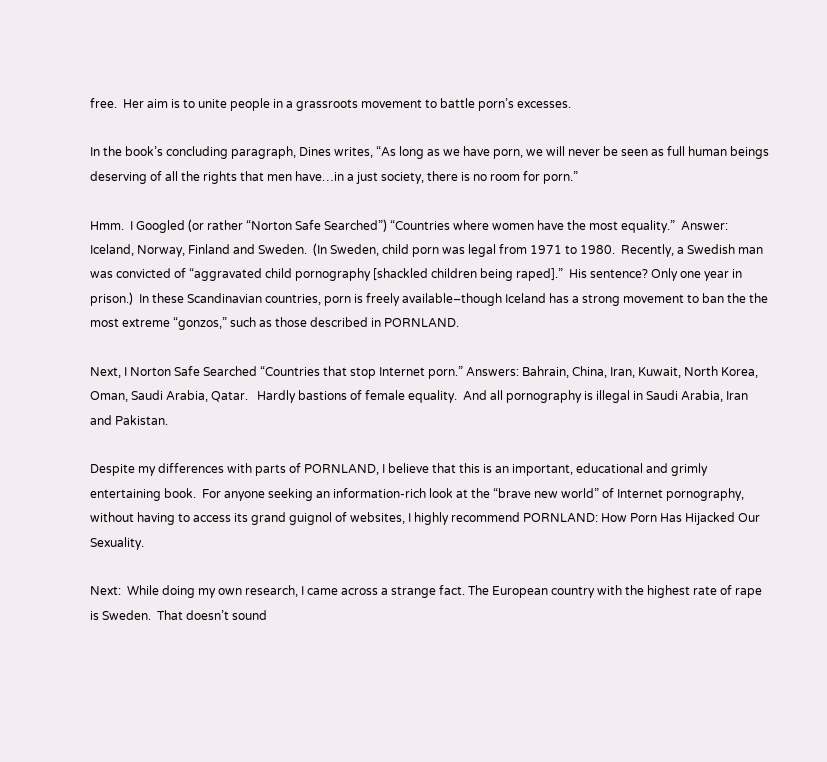free.  Her aim is to unite people in a grassroots movement to battle porn’s excesses.

In the book’s concluding paragraph, Dines writes, “As long as we have porn, we will never be seen as full human beings deserving of all the rights that men have…in a just society, there is no room for porn.”

Hmm.  I Googled (or rather “Norton Safe Searched”) “Countries where women have the most equality.”  Answer: Iceland, Norway, Finland and Sweden.  (In Sweden, child porn was legal from 1971 to 1980.  Recently, a Swedish man was convicted of “aggravated child pornography [shackled children being raped].”  His sentence? Only one year in prison.)  In these Scandinavian countries, porn is freely available–though Iceland has a strong movement to ban the the most extreme “gonzos,” such as those described in PORNLAND.

Next, I Norton Safe Searched “Countries that stop Internet porn.” Answers: Bahrain, China, Iran, Kuwait, North Korea, Oman, Saudi Arabia, Qatar.   Hardly bastions of female equality.  And all pornography is illegal in Saudi Arabia, Iran and Pakistan.

Despite my differences with parts of PORNLAND, I believe that this is an important, educational and grimly entertaining book.  For anyone seeking an information-rich look at the “brave new world” of Internet pornography, without having to access its grand guignol of websites, I highly recommend PORNLAND: How Porn Has Hijacked Our Sexuality.

Next:  While doing my own research, I came across a strange fact. The European country with the highest rate of rape is Sweden.  That doesn’t sound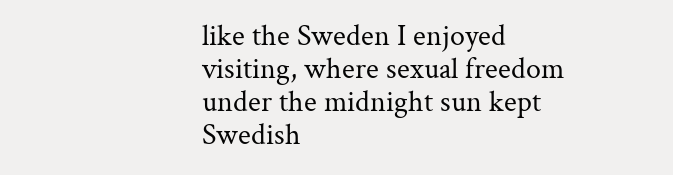like the Sweden I enjoyed visiting, where sexual freedom under the midnight sun kept Swedish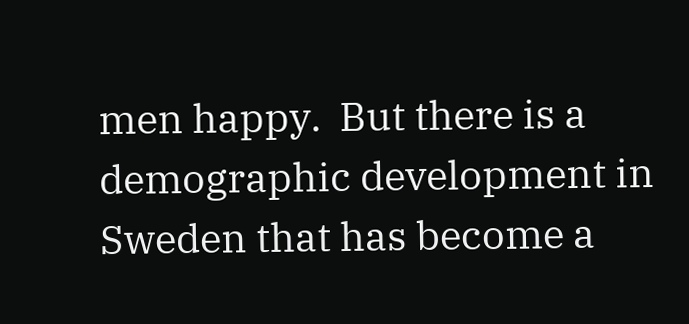men happy.  But there is a demographic development in Sweden that has become a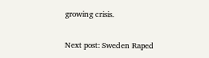growing crisis.

Next post: Sweden Raped